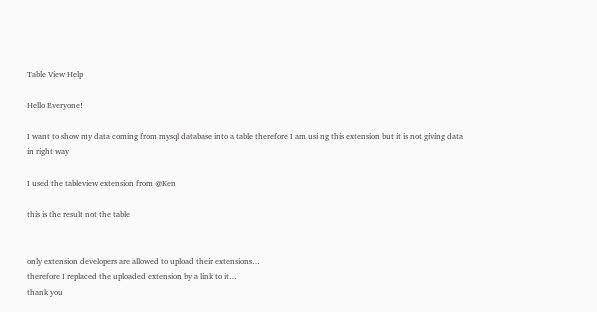Table View Help

Hello Everyone!

I want to show my data coming from mysql database into a table therefore I am usi ng this extension but it is not giving data in right way

I used the tableview extension from @Ken

this is the result not the table


only extension developers are allowed to upload their extensions…
therefore I replaced the uploaded extension by a link to it…
thank you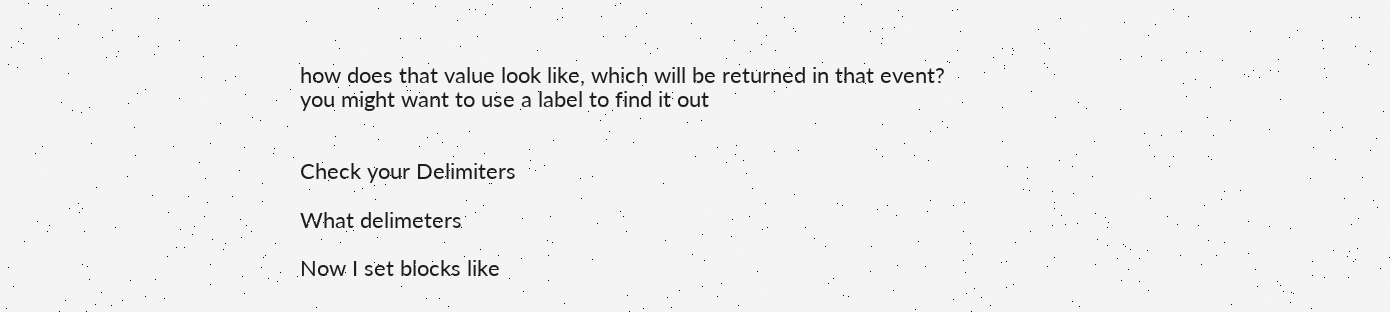how does that value look like, which will be returned in that event?
you might want to use a label to find it out


Check your Delimiters

What delimeters

Now I set blocks like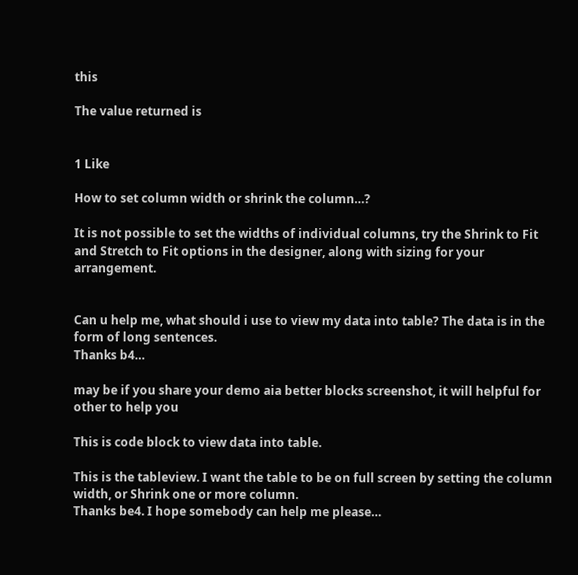this

The value returned is


1 Like

How to set column width or shrink the column…?

It is not possible to set the widths of individual columns, try the Shrink to Fit and Stretch to Fit options in the designer, along with sizing for your arrangement.


Can u help me, what should i use to view my data into table? The data is in the form of long sentences.
Thanks b4…

may be if you share your demo aia better blocks screenshot, it will helpful for other to help you

This is code block to view data into table.

This is the tableview. I want the table to be on full screen by setting the column width, or Shrink one or more column.
Thanks be4. I hope somebody can help me please…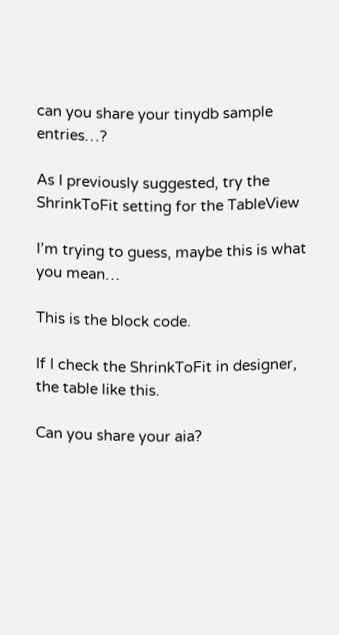can you share your tinydb sample entries…?

As I previously suggested, try the ShrinkToFit setting for the TableView

I’m trying to guess, maybe this is what you mean…

This is the block code.

If I check the ShrinkToFit in designer, the table like this.

Can you share your aia?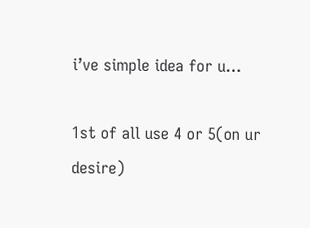i’ve simple idea for u…

1st of all use 4 or 5(on ur desire)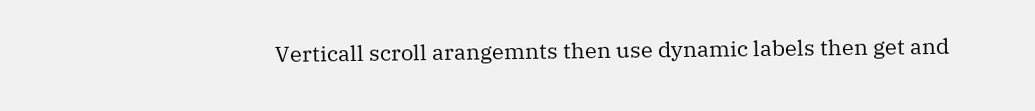Verticall scroll arangemnts then use dynamic labels then get and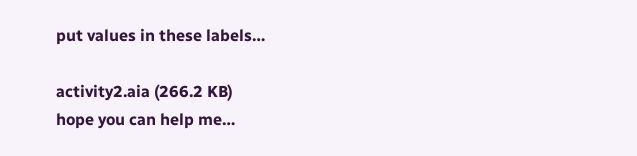put values in these labels…

activity2.aia (266.2 KB)
hope you can help me…